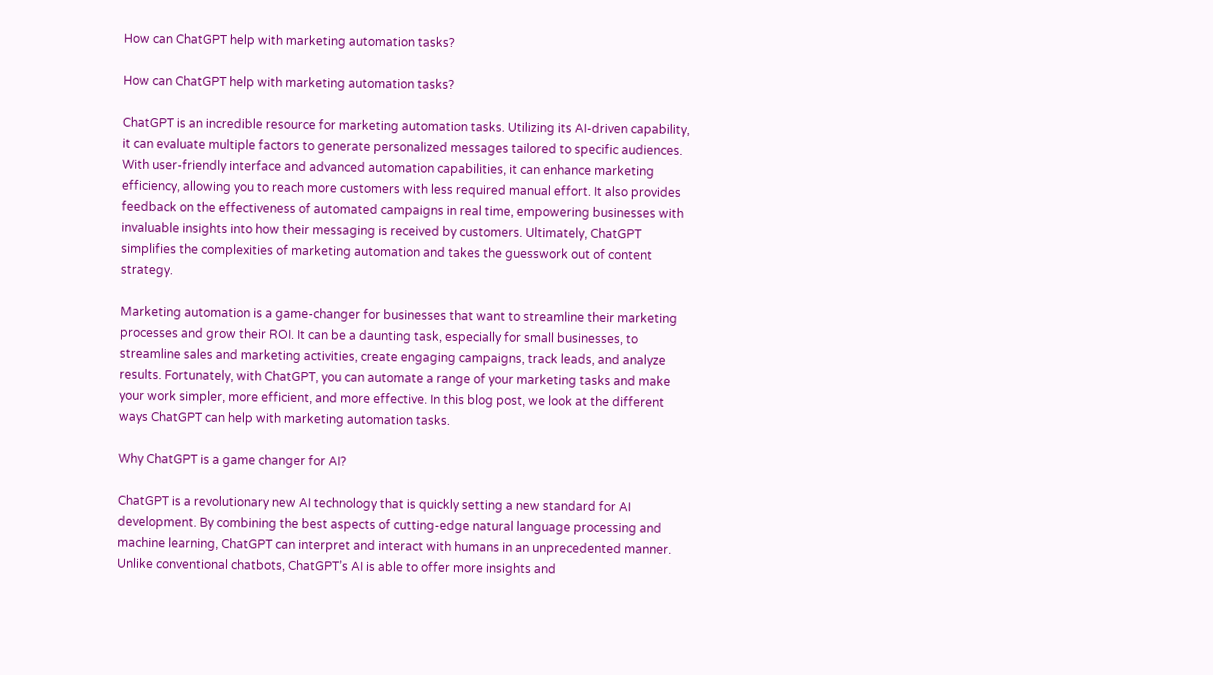How can ChatGPT help with marketing automation tasks?

How can ChatGPT help with marketing automation tasks?

ChatGPT is an incredible resource for marketing automation tasks. Utilizing its AI-driven capability, it can evaluate multiple factors to generate personalized messages tailored to specific audiences. With user-friendly interface and advanced automation capabilities, it can enhance marketing efficiency, allowing you to reach more customers with less required manual effort. It also provides feedback on the effectiveness of automated campaigns in real time, empowering businesses with invaluable insights into how their messaging is received by customers. Ultimately, ChatGPT simplifies the complexities of marketing automation and takes the guesswork out of content strategy.

Marketing automation is a game-changer for businesses that want to streamline their marketing processes and grow their ROI. It can be a daunting task, especially for small businesses, to streamline sales and marketing activities, create engaging campaigns, track leads, and analyze results. Fortunately, with ChatGPT, you can automate a range of your marketing tasks and make your work simpler, more efficient, and more effective. In this blog post, we look at the different ways ChatGPT can help with marketing automation tasks.

Why ChatGPT is a game changer for AI?

ChatGPT is a revolutionary new AI technology that is quickly setting a new standard for AI development. By combining the best aspects of cutting-edge natural language processing and machine learning, ChatGPT can interpret and interact with humans in an unprecedented manner. Unlike conventional chatbots, ChatGPT’s AI is able to offer more insights and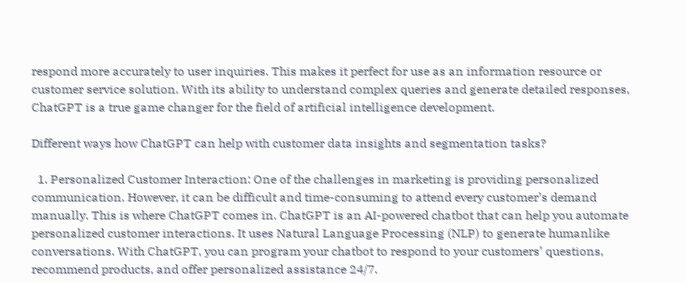respond more accurately to user inquiries. This makes it perfect for use as an information resource or customer service solution. With its ability to understand complex queries and generate detailed responses, ChatGPT is a true game changer for the field of artificial intelligence development.

Different ways how ChatGPT can help with customer data insights and segmentation tasks?

  1. Personalized Customer Interaction: One of the challenges in marketing is providing personalized communication. However, it can be difficult and time-consuming to attend every customer’s demand manually. This is where ChatGPT comes in. ChatGPT is an AI-powered chatbot that can help you automate personalized customer interactions. It uses Natural Language Processing (NLP) to generate humanlike conversations. With ChatGPT, you can program your chatbot to respond to your customers’ questions, recommend products, and offer personalized assistance 24/7.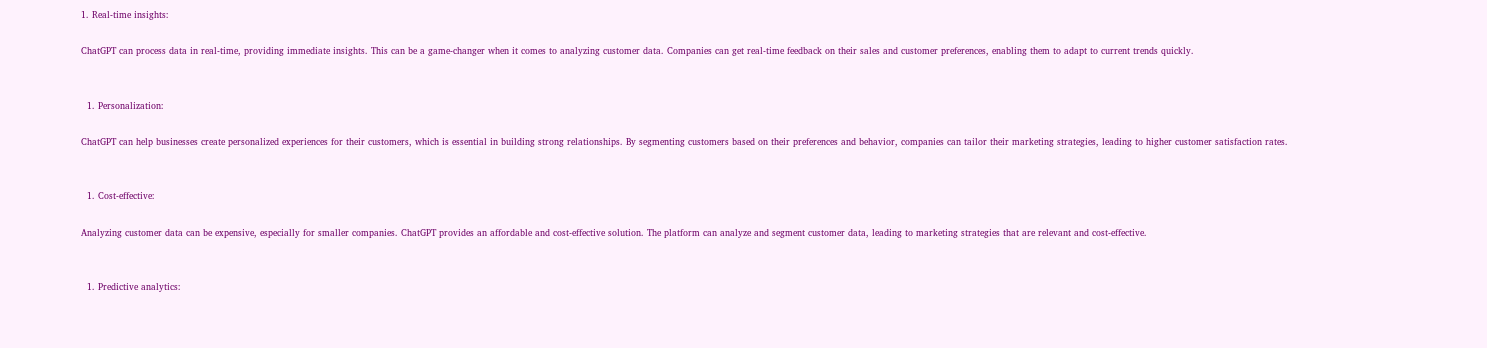1. Real-time insights:

ChatGPT can process data in real-time, providing immediate insights. This can be a game-changer when it comes to analyzing customer data. Companies can get real-time feedback on their sales and customer preferences, enabling them to adapt to current trends quickly.


  1. Personalization:

ChatGPT can help businesses create personalized experiences for their customers, which is essential in building strong relationships. By segmenting customers based on their preferences and behavior, companies can tailor their marketing strategies, leading to higher customer satisfaction rates.


  1. Cost-effective:

Analyzing customer data can be expensive, especially for smaller companies. ChatGPT provides an affordable and cost-effective solution. The platform can analyze and segment customer data, leading to marketing strategies that are relevant and cost-effective.


  1. Predictive analytics: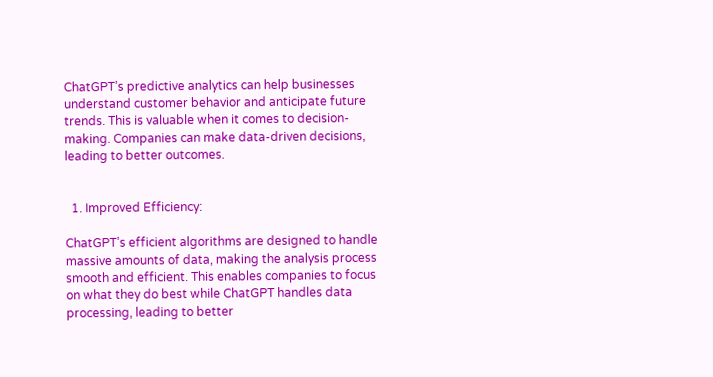ChatGPT’s predictive analytics can help businesses understand customer behavior and anticipate future trends. This is valuable when it comes to decision-making. Companies can make data-driven decisions, leading to better outcomes.


  1. Improved Efficiency:

ChatGPT’s efficient algorithms are designed to handle massive amounts of data, making the analysis process smooth and efficient. This enables companies to focus on what they do best while ChatGPT handles data processing, leading to better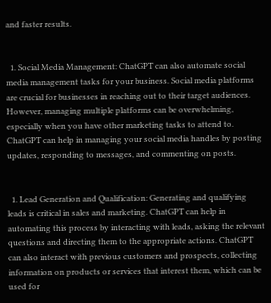and faster results.


  1. Social Media Management: ChatGPT can also automate social media management tasks for your business. Social media platforms are crucial for businesses in reaching out to their target audiences. However, managing multiple platforms can be overwhelming, especially when you have other marketing tasks to attend to. ChatGPT can help in managing your social media handles by posting updates, responding to messages, and commenting on posts.


  1. Lead Generation and Qualification: Generating and qualifying leads is critical in sales and marketing. ChatGPT can help in automating this process by interacting with leads, asking the relevant questions and directing them to the appropriate actions. ChatGPT can also interact with previous customers and prospects, collecting information on products or services that interest them, which can be used for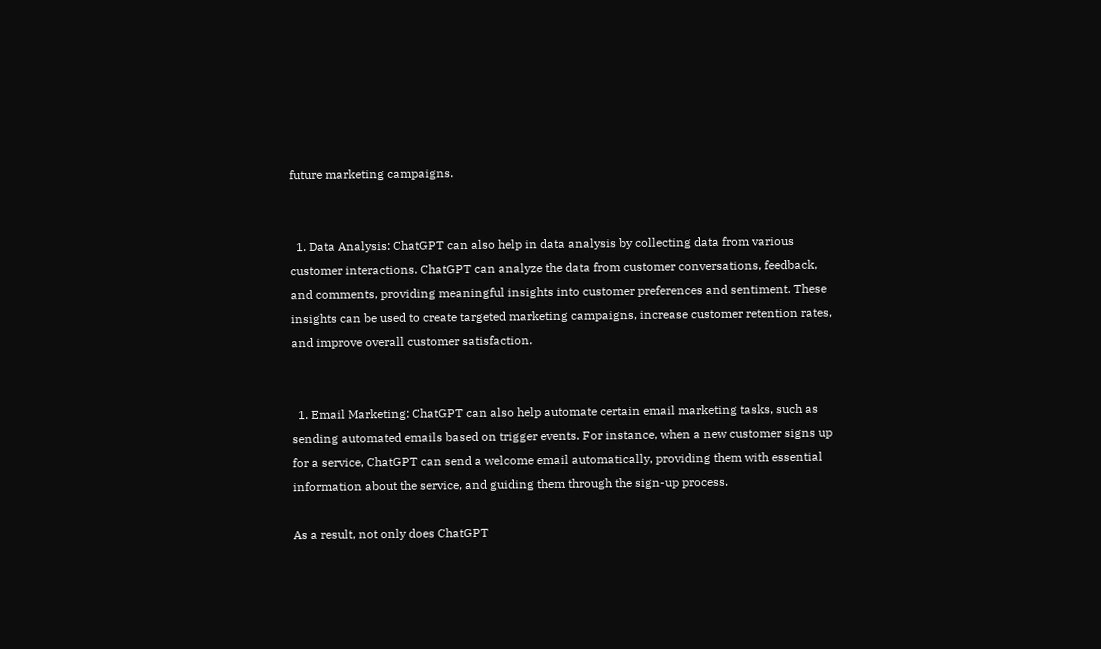future marketing campaigns.


  1. Data Analysis: ChatGPT can also help in data analysis by collecting data from various customer interactions. ChatGPT can analyze the data from customer conversations, feedback, and comments, providing meaningful insights into customer preferences and sentiment. These insights can be used to create targeted marketing campaigns, increase customer retention rates, and improve overall customer satisfaction.


  1. Email Marketing: ChatGPT can also help automate certain email marketing tasks, such as sending automated emails based on trigger events. For instance, when a new customer signs up for a service, ChatGPT can send a welcome email automatically, providing them with essential information about the service, and guiding them through the sign-up process.

As a result, not only does ChatGPT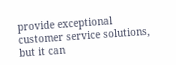provide exceptional customer service solutions, but it can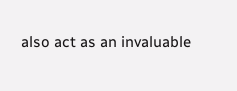also act as an invaluable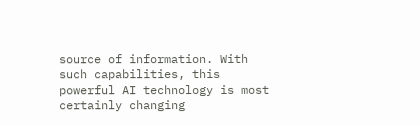source of information. With such capabilities, this powerful AI technology is most certainly changing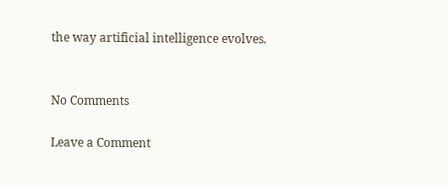the way artificial intelligence evolves.


No Comments

Leave a Comment